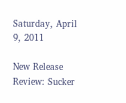Saturday, April 9, 2011

New Release Review: Sucker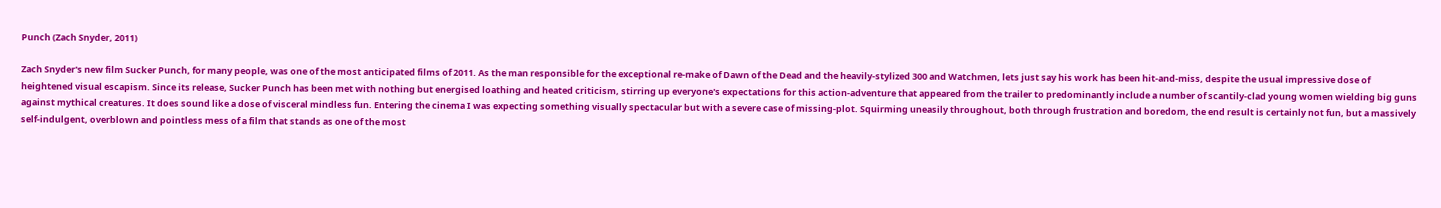Punch (Zach Snyder, 2011)

Zach Snyder's new film Sucker Punch, for many people, was one of the most anticipated films of 2011. As the man responsible for the exceptional re-make of Dawn of the Dead and the heavily-stylized 300 and Watchmen, lets just say his work has been hit-and-miss, despite the usual impressive dose of heightened visual escapism. Since its release, Sucker Punch has been met with nothing but energised loathing and heated criticism, stirring up everyone's expectations for this action-adventure that appeared from the trailer to predominantly include a number of scantily-clad young women wielding big guns against mythical creatures. It does sound like a dose of visceral mindless fun. Entering the cinema I was expecting something visually spectacular but with a severe case of missing-plot. Squirming uneasily throughout, both through frustration and boredom, the end result is certainly not fun, but a massively self-indulgent, overblown and pointless mess of a film that stands as one of the most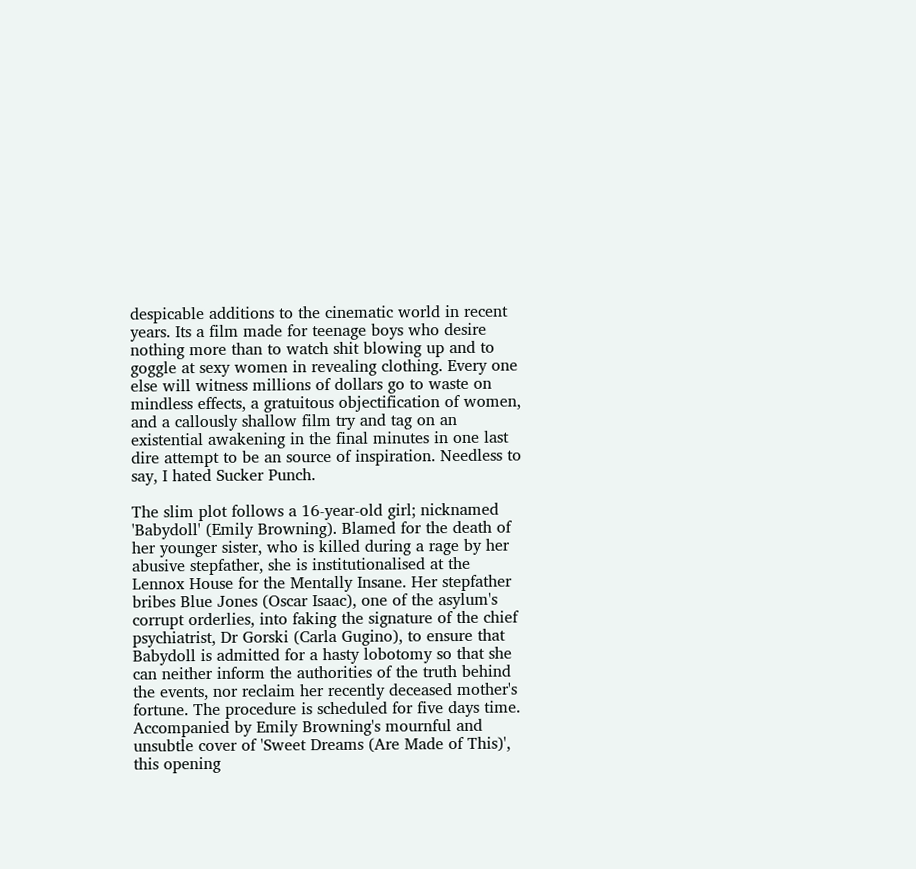despicable additions to the cinematic world in recent years. Its a film made for teenage boys who desire nothing more than to watch shit blowing up and to goggle at sexy women in revealing clothing. Every one else will witness millions of dollars go to waste on mindless effects, a gratuitous objectification of women, and a callously shallow film try and tag on an existential awakening in the final minutes in one last dire attempt to be an source of inspiration. Needless to say, I hated Sucker Punch.

The slim plot follows a 16-year-old girl; nicknamed 'Babydoll' (Emily Browning). Blamed for the death of her younger sister, who is killed during a rage by her abusive stepfather, she is institutionalised at the Lennox House for the Mentally Insane. Her stepfather bribes Blue Jones (Oscar Isaac), one of the asylum's corrupt orderlies, into faking the signature of the chief psychiatrist, Dr Gorski (Carla Gugino), to ensure that Babydoll is admitted for a hasty lobotomy so that she can neither inform the authorities of the truth behind the events, nor reclaim her recently deceased mother's fortune. The procedure is scheduled for five days time. Accompanied by Emily Browning's mournful and unsubtle cover of 'Sweet Dreams (Are Made of This)', this opening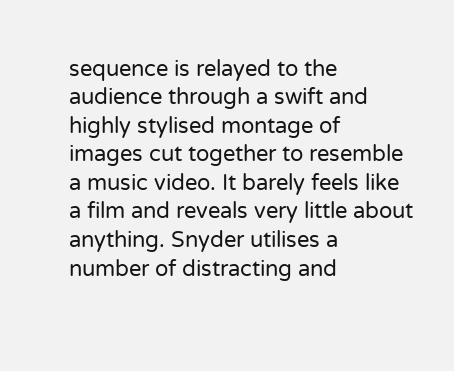sequence is relayed to the audience through a swift and highly stylised montage of images cut together to resemble a music video. It barely feels like a film and reveals very little about anything. Snyder utilises a number of distracting and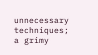unnecessary techniques; a grimy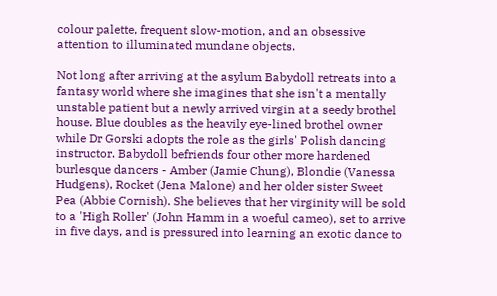colour palette, frequent slow-motion, and an obsessive attention to illuminated mundane objects.

Not long after arriving at the asylum Babydoll retreats into a fantasy world where she imagines that she isn't a mentally unstable patient but a newly arrived virgin at a seedy brothel house. Blue doubles as the heavily eye-lined brothel owner while Dr Gorski adopts the role as the girls' Polish dancing instructor. Babydoll befriends four other more hardened burlesque dancers - Amber (Jamie Chung), Blondie (Vanessa Hudgens), Rocket (Jena Malone) and her older sister Sweet Pea (Abbie Cornish). She believes that her virginity will be sold to a 'High Roller' (John Hamm in a woeful cameo), set to arrive in five days, and is pressured into learning an exotic dance to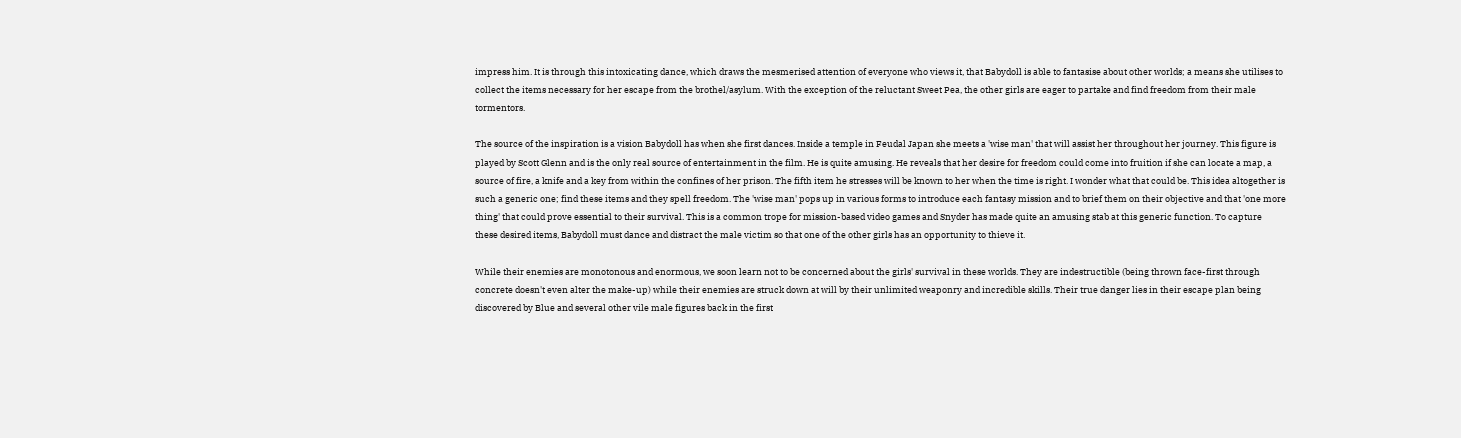impress him. It is through this intoxicating dance, which draws the mesmerised attention of everyone who views it, that Babydoll is able to fantasise about other worlds; a means she utilises to collect the items necessary for her escape from the brothel/asylum. With the exception of the reluctant Sweet Pea, the other girls are eager to partake and find freedom from their male tormentors.

The source of the inspiration is a vision Babydoll has when she first dances. Inside a temple in Feudal Japan she meets a 'wise man' that will assist her throughout her journey. This figure is played by Scott Glenn and is the only real source of entertainment in the film. He is quite amusing. He reveals that her desire for freedom could come into fruition if she can locate a map, a source of fire, a knife and a key from within the confines of her prison. The fifth item he stresses will be known to her when the time is right. I wonder what that could be. This idea altogether is such a generic one; find these items and they spell freedom. The 'wise man' pops up in various forms to introduce each fantasy mission and to brief them on their objective and that 'one more thing' that could prove essential to their survival. This is a common trope for mission-based video games and Snyder has made quite an amusing stab at this generic function. To capture these desired items, Babydoll must dance and distract the male victim so that one of the other girls has an opportunity to thieve it.

While their enemies are monotonous and enormous, we soon learn not to be concerned about the girls' survival in these worlds. They are indestructible (being thrown face-first through concrete doesn't even alter the make-up) while their enemies are struck down at will by their unlimited weaponry and incredible skills. Their true danger lies in their escape plan being discovered by Blue and several other vile male figures back in the first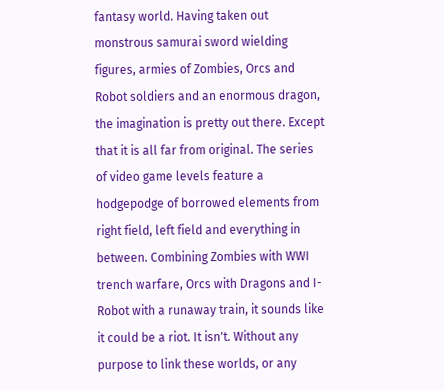fantasy world. Having taken out monstrous samurai sword wielding figures, armies of Zombies, Orcs and Robot soldiers and an enormous dragon, the imagination is pretty out there. Except that it is all far from original. The series of video game levels feature a hodgepodge of borrowed elements from right field, left field and everything in between. Combining Zombies with WWI trench warfare, Orcs with Dragons and I-Robot with a runaway train, it sounds like it could be a riot. It isn't. Without any purpose to link these worlds, or any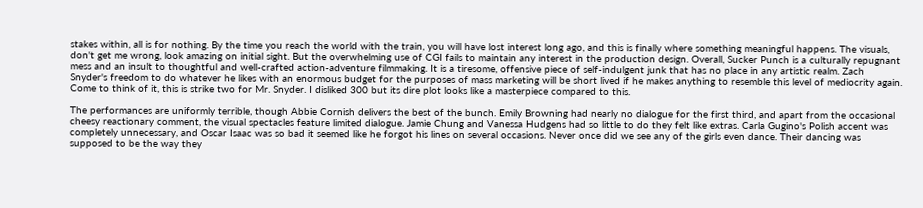stakes within, all is for nothing. By the time you reach the world with the train, you will have lost interest long ago, and this is finally where something meaningful happens. The visuals, don't get me wrong, look amazing on initial sight. But the overwhelming use of CGI fails to maintain any interest in the production design. Overall, Sucker Punch is a culturally repugnant mess and an insult to thoughtful and well-crafted action-adventure filmmaking. It is a tiresome, offensive piece of self-indulgent junk that has no place in any artistic realm. Zach Snyder's freedom to do whatever he likes with an enormous budget for the purposes of mass marketing will be short lived if he makes anything to resemble this level of mediocrity again. Come to think of it, this is strike two for Mr. Snyder. I disliked 300 but its dire plot looks like a masterpiece compared to this.

The performances are uniformly terrible, though Abbie Cornish delivers the best of the bunch. Emily Browning had nearly no dialogue for the first third, and apart from the occasional cheesy reactionary comment, the visual spectacles feature limited dialogue. Jamie Chung and Vanessa Hudgens had so little to do they felt like extras. Carla Gugino's Polish accent was completely unnecessary, and Oscar Isaac was so bad it seemed like he forgot his lines on several occasions. Never once did we see any of the girls even dance. Their dancing was supposed to be the way they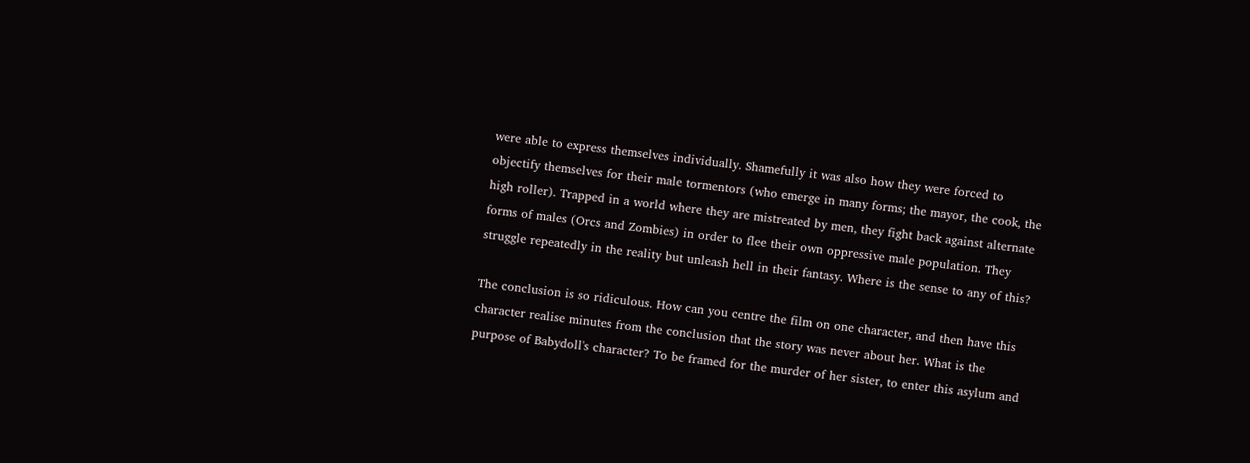were able to express themselves individually. Shamefully it was also how they were forced to objectify themselves for their male tormentors (who emerge in many forms; the mayor, the cook, the high roller). Trapped in a world where they are mistreated by men, they fight back against alternate forms of males (Orcs and Zombies) in order to flee their own oppressive male population. They struggle repeatedly in the reality but unleash hell in their fantasy. Where is the sense to any of this?

The conclusion is so ridiculous. How can you centre the film on one character, and then have this character realise minutes from the conclusion that the story was never about her. What is the purpose of Babydoll's character? To be framed for the murder of her sister, to enter this asylum and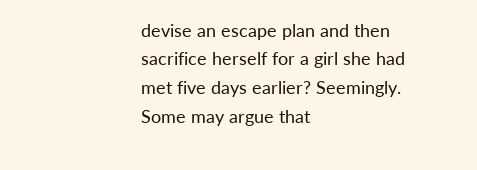devise an escape plan and then sacrifice herself for a girl she had met five days earlier? Seemingly. Some may argue that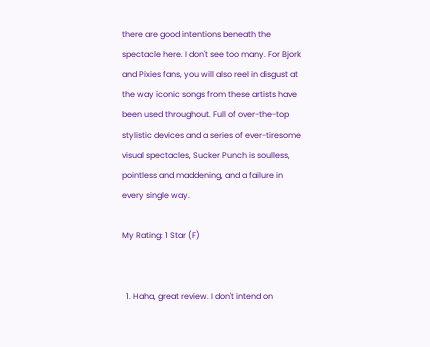there are good intentions beneath the spectacle here. I don't see too many. For Bjork and Pixies fans, you will also reel in disgust at the way iconic songs from these artists have been used throughout. Full of over-the-top stylistic devices and a series of ever-tiresome visual spectacles, Sucker Punch is soulless, pointless and maddening, and a failure in every single way.

My Rating: 1 Star (F)


  1. Haha, great review. I don't intend on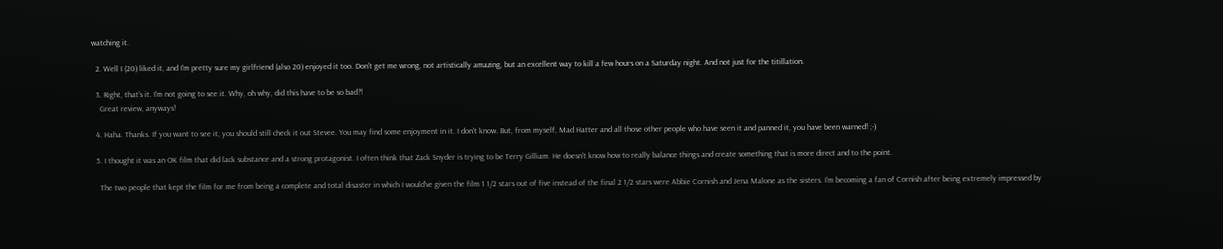watching it.

  2. Well I (20) liked it, and I'm pretty sure my girlfriend (also 20) enjoyed it too. Don't get me wrong, not artistically amazing, but an excellent way to kill a few hours on a Saturday night. And not just for the titillation.

  3. Right, that's it. I'm not going to see it. Why, oh why, did this have to be so bad?!
    Great review, anyways!

  4. Haha. Thanks. If you want to see it, you should still check it out Stevee. You may find some enjoyment in it. I don't know. But, from myself, Mad Hatter and all those other people who have seen it and panned it, you have been warned! ;-)

  5. I thought it was an OK film that did lack substance and a strong protagonist. I often think that Zack Snyder is trying to be Terry Gilliam. He doesn't know how to really balance things and create something that is more direct and to the point.

    The two people that kept the film for me from being a complete and total disaster in which I would've given the film 1 1/2 stars out of five instead of the final 2 1/2 stars were Abbie Cornish and Jena Malone as the sisters. I'm becoming a fan of Cornish after being extremely impressed by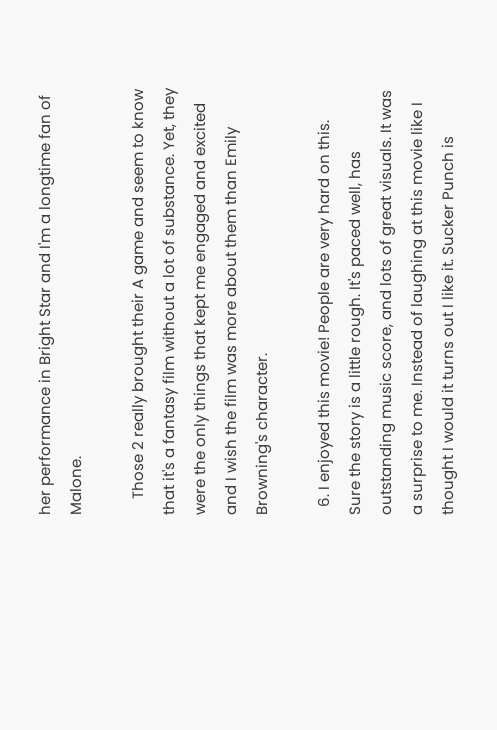her performance in Bright Star and I'm a longtime fan of Malone.

    Those 2 really brought their A game and seem to know that it's a fantasy film without a lot of substance. Yet, they were the only things that kept me engaged and excited and I wish the film was more about them than Emily Browning's character.

  6. I enjoyed this movie! People are very hard on this. Sure the story is a little rough. It's paced well, has outstanding music score, and lots of great visuals. It was a surprise to me. Instead of laughing at this movie like I thought I would it turns out I like it. Sucker Punch is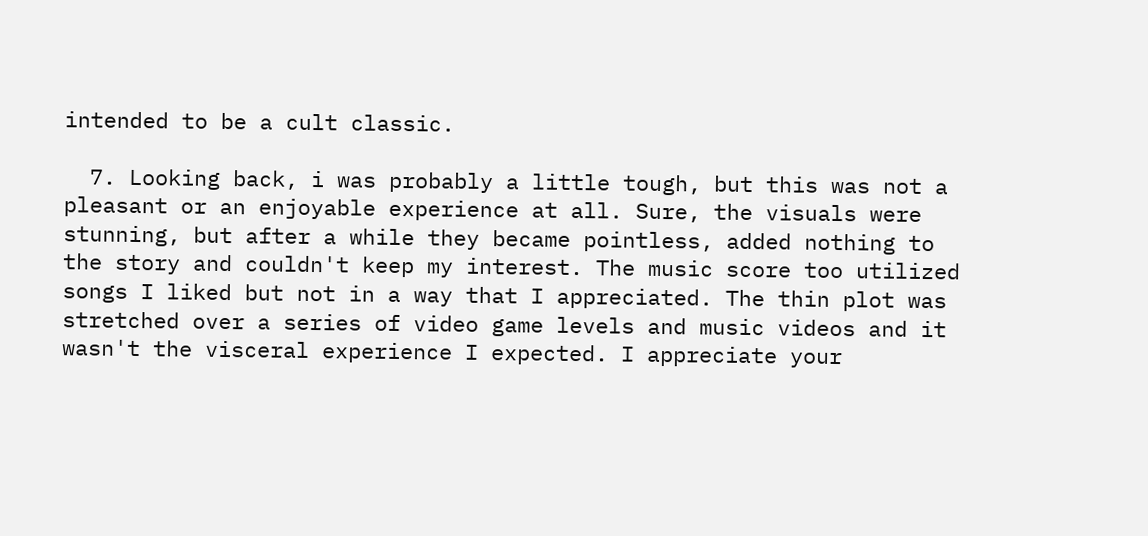intended to be a cult classic.

  7. Looking back, i was probably a little tough, but this was not a pleasant or an enjoyable experience at all. Sure, the visuals were stunning, but after a while they became pointless, added nothing to the story and couldn't keep my interest. The music score too utilized songs I liked but not in a way that I appreciated. The thin plot was stretched over a series of video game levels and music videos and it wasn't the visceral experience I expected. I appreciate your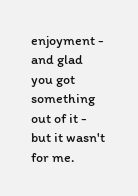enjoyment - and glad you got something out of it - but it wasn't for me.